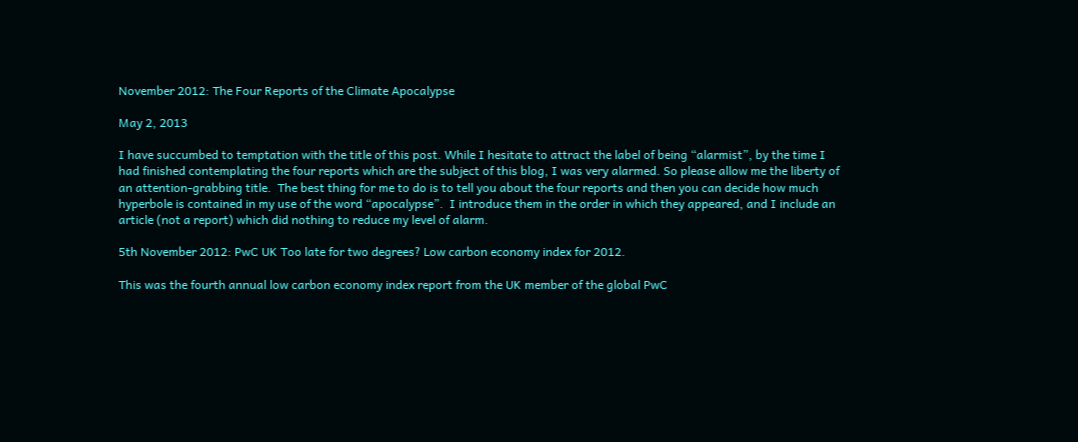November 2012: The Four Reports of the Climate Apocalypse

May 2, 2013

I have succumbed to temptation with the title of this post. While I hesitate to attract the label of being “alarmist”, by the time I had finished contemplating the four reports which are the subject of this blog, I was very alarmed. So please allow me the liberty of an attention-grabbing title.  The best thing for me to do is to tell you about the four reports and then you can decide how much hyperbole is contained in my use of the word “apocalypse”.  I introduce them in the order in which they appeared, and I include an article (not a report) which did nothing to reduce my level of alarm.

5th November 2012: PwC UK Too late for two degrees? Low carbon economy index for 2012.

This was the fourth annual low carbon economy index report from the UK member of the global PwC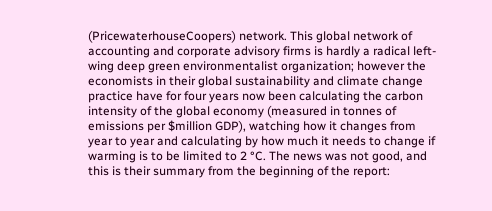(PricewaterhouseCoopers) network. This global network of accounting and corporate advisory firms is hardly a radical left-wing deep green environmentalist organization; however the economists in their global sustainability and climate change practice have for four years now been calculating the carbon intensity of the global economy (measured in tonnes of emissions per $million GDP), watching how it changes from year to year and calculating by how much it needs to change if warming is to be limited to 2 °C. The news was not good, and this is their summary from the beginning of the report: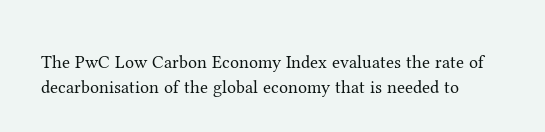The PwC Low Carbon Economy Index evaluates the rate of decarbonisation of the global economy that is needed to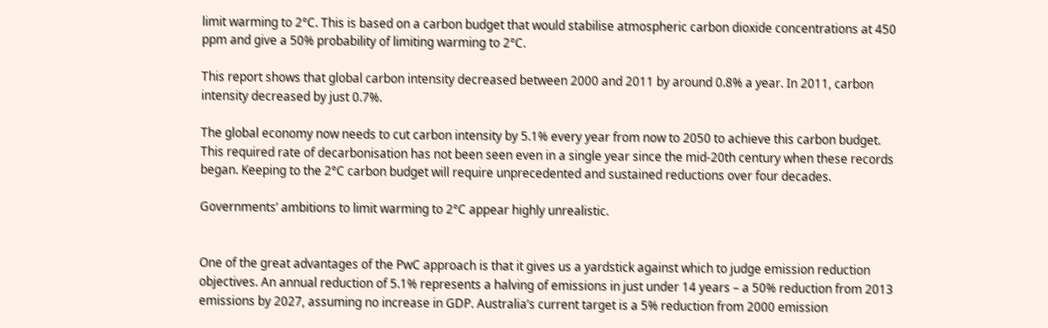limit warming to 2°C. This is based on a carbon budget that would stabilise atmospheric carbon dioxide concentrations at 450 ppm and give a 50% probability of limiting warming to 2°C.

This report shows that global carbon intensity decreased between 2000 and 2011 by around 0.8% a year. In 2011, carbon intensity decreased by just 0.7%.

The global economy now needs to cut carbon intensity by 5.1% every year from now to 2050 to achieve this carbon budget. This required rate of decarbonisation has not been seen even in a single year since the mid-20th century when these records began. Keeping to the 2°C carbon budget will require unprecedented and sustained reductions over four decades.

Governments’ ambitions to limit warming to 2°C appear highly unrealistic.


One of the great advantages of the PwC approach is that it gives us a yardstick against which to judge emission reduction objectives. An annual reduction of 5.1% represents a halving of emissions in just under 14 years – a 50% reduction from 2013 emissions by 2027, assuming no increase in GDP. Australia’s current target is a 5% reduction from 2000 emission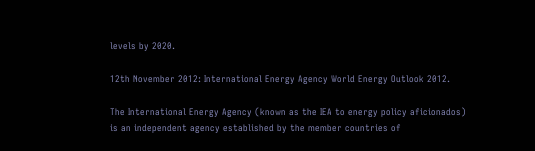levels by 2020.

12th November 2012: International Energy Agency World Energy Outlook 2012.

The International Energy Agency (known as the IEA to energy policy aficionados) is an independent agency established by the member countries of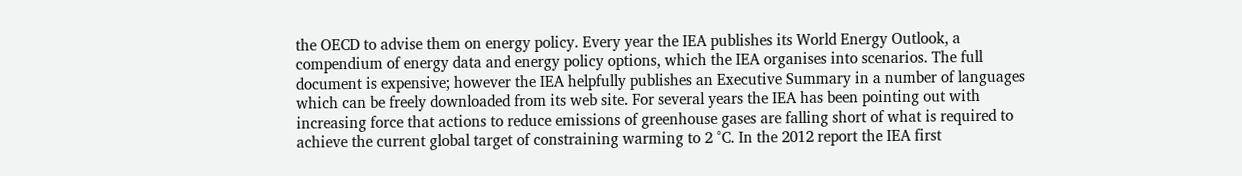the OECD to advise them on energy policy. Every year the IEA publishes its World Energy Outlook, a compendium of energy data and energy policy options, which the IEA organises into scenarios. The full document is expensive; however the IEA helpfully publishes an Executive Summary in a number of languages which can be freely downloaded from its web site. For several years the IEA has been pointing out with increasing force that actions to reduce emissions of greenhouse gases are falling short of what is required to achieve the current global target of constraining warming to 2 °C. In the 2012 report the IEA first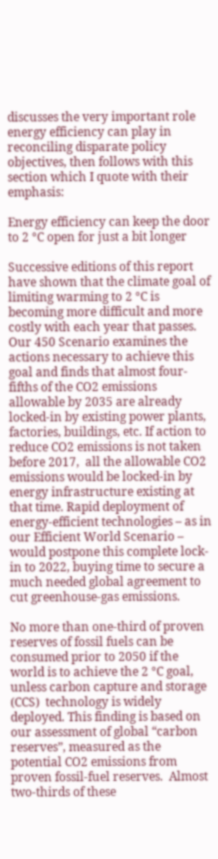discusses the very important role energy efficiency can play in reconciling disparate policy objectives, then follows with this section which I quote with their emphasis:

Energy efficiency can keep the door to 2 °C open for just a bit longer

Successive editions of this report have shown that the climate goal of limiting warming to 2 °C is becoming more difficult and more costly with each year that passes. Our 450 Scenario examines the actions necessary to achieve this goal and finds that almost four-fifths of the CO2 emissions allowable by 2035 are already locked-in by existing power plants, factories, buildings, etc. If action to reduce CO2 emissions is not taken before 2017,  all the allowable CO2 emissions would be locked-in by energy infrastructure existing at that time. Rapid deployment of energy-efficient technologies – as in our Efficient World Scenario – would postpone this complete lock-in to 2022, buying time to secure a much needed global agreement to cut greenhouse-gas emissions.

No more than one-third of proven reserves of fossil fuels can be consumed prior to 2050 if the world is to achieve the 2 °C goal, unless carbon capture and storage (CCS)  technology is widely deployed. This finding is based on our assessment of global “carbon reserves”, measured as the potential CO2 emissions from proven fossil-fuel reserves.  Almost two-thirds of these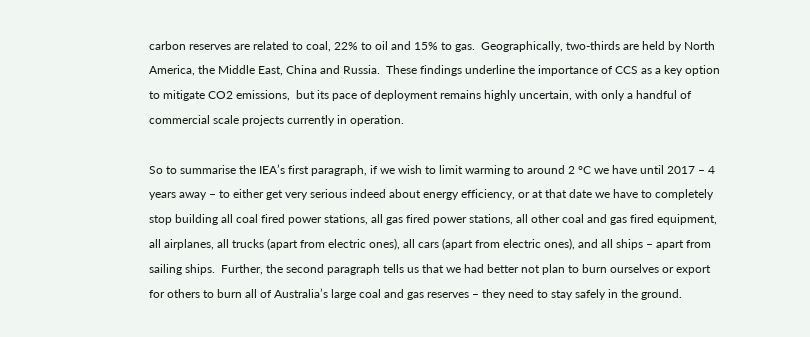carbon reserves are related to coal, 22% to oil and 15% to gas.  Geographically, two-thirds are held by North America, the Middle East, China and Russia.  These findings underline the importance of CCS as a key option to mitigate CO2 emissions,  but its pace of deployment remains highly uncertain, with only a handful of commercial scale projects currently in operation.

So to summarise the IEA’s first paragraph, if we wish to limit warming to around 2 °C we have until 2017 – 4 years away – to either get very serious indeed about energy efficiency, or at that date we have to completely stop building all coal fired power stations, all gas fired power stations, all other coal and gas fired equipment, all airplanes, all trucks (apart from electric ones), all cars (apart from electric ones), and all ships – apart from sailing ships.  Further, the second paragraph tells us that we had better not plan to burn ourselves or export for others to burn all of Australia’s large coal and gas reserves – they need to stay safely in the ground.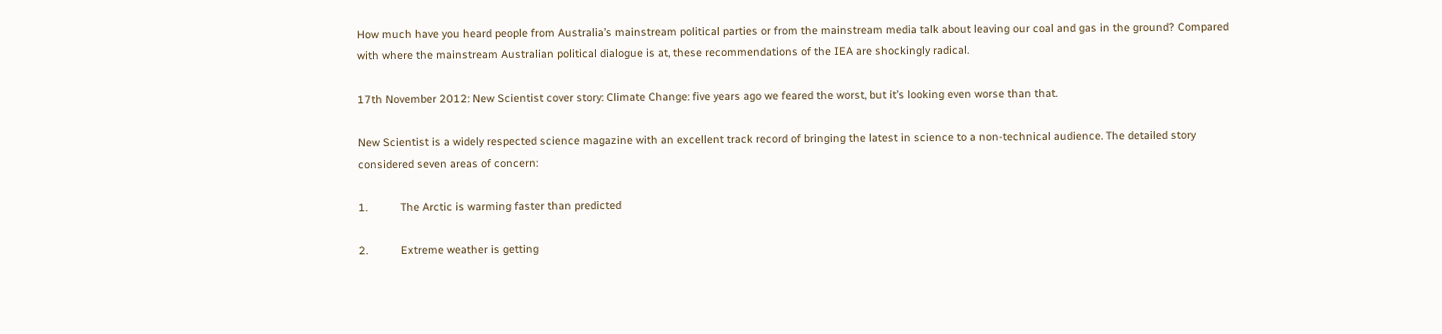How much have you heard people from Australia’s mainstream political parties or from the mainstream media talk about leaving our coal and gas in the ground? Compared with where the mainstream Australian political dialogue is at, these recommendations of the IEA are shockingly radical.

17th November 2012: New Scientist cover story: Climate Change: five years ago we feared the worst, but it’s looking even worse than that.

New Scientist is a widely respected science magazine with an excellent track record of bringing the latest in science to a non-technical audience. The detailed story considered seven areas of concern:

1.           The Arctic is warming faster than predicted

2.           Extreme weather is getting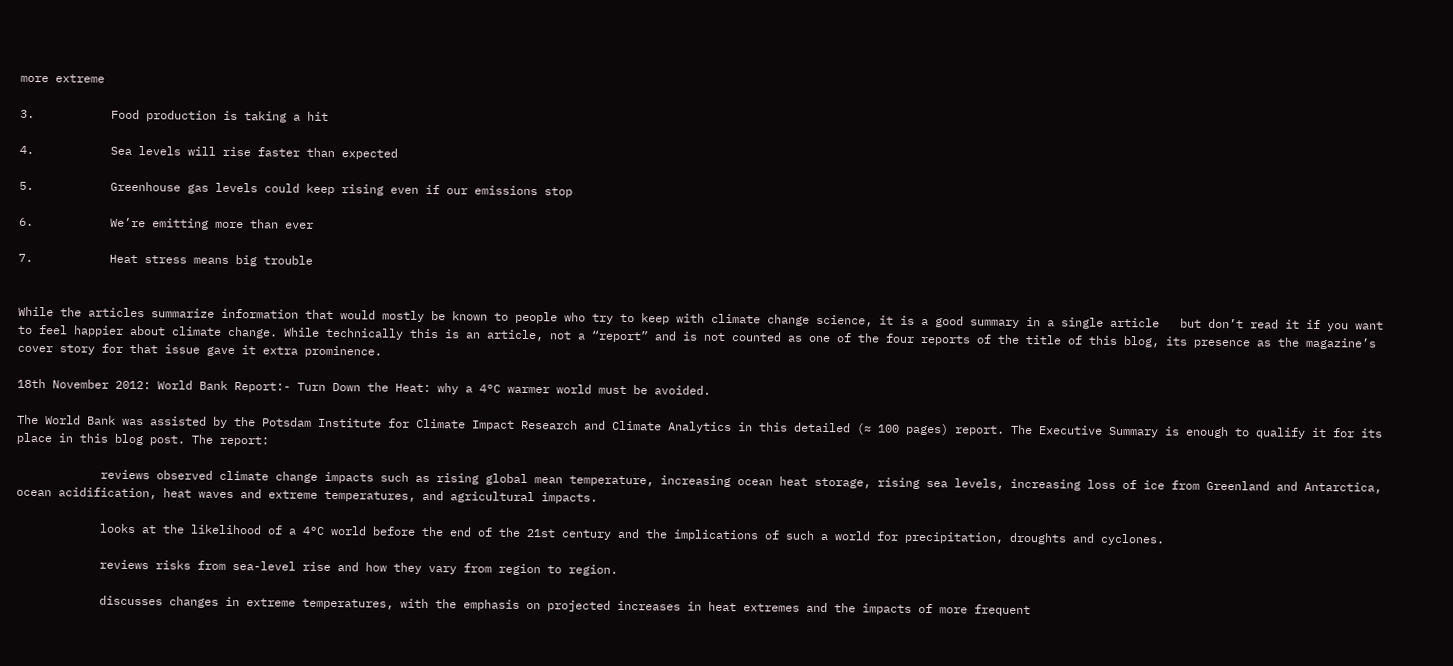more extreme

3.           Food production is taking a hit

4.           Sea levels will rise faster than expected

5.           Greenhouse gas levels could keep rising even if our emissions stop

6.           We’re emitting more than ever

7.           Heat stress means big trouble


While the articles summarize information that would mostly be known to people who try to keep with climate change science, it is a good summary in a single article   but don’t read it if you want to feel happier about climate change. While technically this is an article, not a “report” and is not counted as one of the four reports of the title of this blog, its presence as the magazine’s cover story for that issue gave it extra prominence.

18th November 2012: World Bank Report:- Turn Down the Heat: why a 4°C warmer world must be avoided.

The World Bank was assisted by the Potsdam Institute for Climate Impact Research and Climate Analytics in this detailed (≈ 100 pages) report. The Executive Summary is enough to qualify it for its place in this blog post. The report:

            reviews observed climate change impacts such as rising global mean temperature, increasing ocean heat storage, rising sea levels, increasing loss of ice from Greenland and Antarctica, ocean acidification, heat waves and extreme temperatures, and agricultural impacts.

            looks at the likelihood of a 4°C world before the end of the 21st century and the implications of such a world for precipitation, droughts and cyclones.

            reviews risks from sea-level rise and how they vary from region to region.

            discusses changes in extreme temperatures, with the emphasis on projected increases in heat extremes and the impacts of more frequent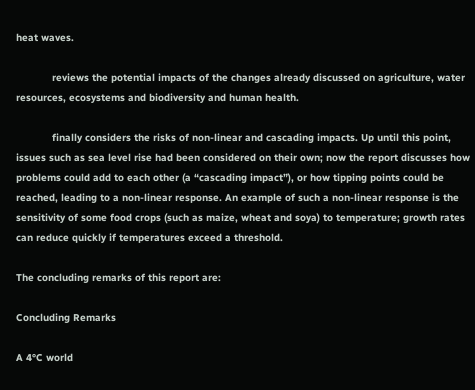heat waves.

            reviews the potential impacts of the changes already discussed on agriculture, water resources, ecosystems and biodiversity and human health.

            finally considers the risks of non-linear and cascading impacts. Up until this point, issues such as sea level rise had been considered on their own; now the report discusses how problems could add to each other (a “cascading impact”), or how tipping points could be reached, leading to a non-linear response. An example of such a non-linear response is the sensitivity of some food crops (such as maize, wheat and soya) to temperature; growth rates can reduce quickly if temperatures exceed a threshold.

The concluding remarks of this report are:

Concluding Remarks

A 4°C world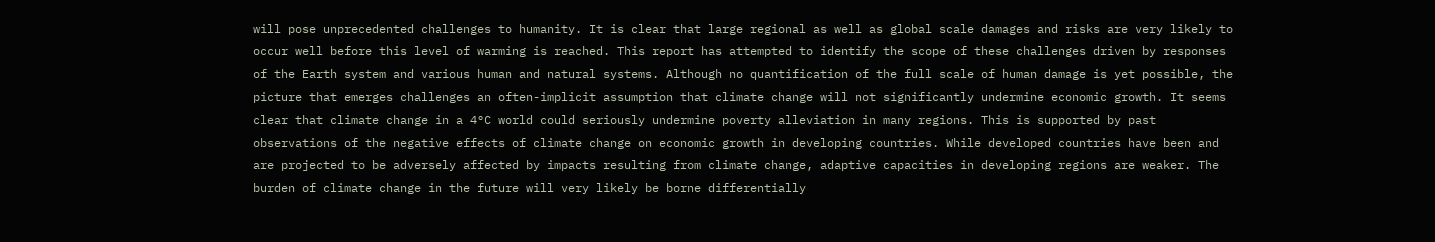will pose unprecedented challenges to humanity. It is clear that large regional as well as global scale damages and risks are very likely to occur well before this level of warming is reached. This report has attempted to identify the scope of these challenges driven by responses of the Earth system and various human and natural systems. Although no quantification of the full scale of human damage is yet possible, the picture that emerges challenges an often-implicit assumption that climate change will not significantly undermine economic growth. It seems clear that climate change in a 4°C world could seriously undermine poverty alleviation in many regions. This is supported by past observations of the negative effects of climate change on economic growth in developing countries. While developed countries have been and are projected to be adversely affected by impacts resulting from climate change, adaptive capacities in developing regions are weaker. The burden of climate change in the future will very likely be borne differentially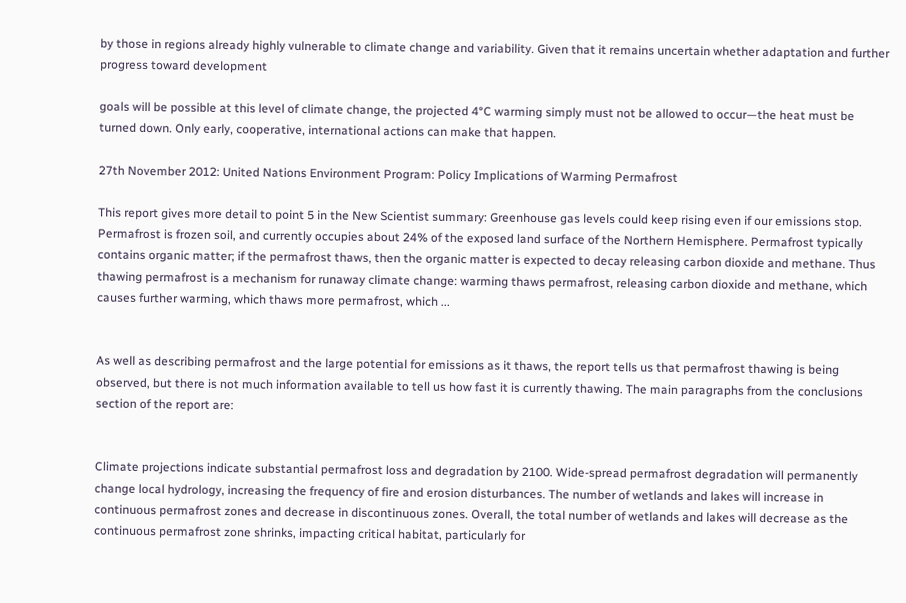by those in regions already highly vulnerable to climate change and variability. Given that it remains uncertain whether adaptation and further progress toward development

goals will be possible at this level of climate change, the projected 4°C warming simply must not be allowed to occur—the heat must be turned down. Only early, cooperative, international actions can make that happen.

27th November 2012: United Nations Environment Program: Policy Implications of Warming Permafrost

This report gives more detail to point 5 in the New Scientist summary: Greenhouse gas levels could keep rising even if our emissions stop. Permafrost is frozen soil, and currently occupies about 24% of the exposed land surface of the Northern Hemisphere. Permafrost typically contains organic matter; if the permafrost thaws, then the organic matter is expected to decay releasing carbon dioxide and methane. Thus thawing permafrost is a mechanism for runaway climate change: warming thaws permafrost, releasing carbon dioxide and methane, which causes further warming, which thaws more permafrost, which ...


As well as describing permafrost and the large potential for emissions as it thaws, the report tells us that permafrost thawing is being observed, but there is not much information available to tell us how fast it is currently thawing. The main paragraphs from the conclusions section of the report are:


Climate projections indicate substantial permafrost loss and degradation by 2100. Wide-spread permafrost degradation will permanently change local hydrology, increasing the frequency of fire and erosion disturbances. The number of wetlands and lakes will increase in continuous permafrost zones and decrease in discontinuous zones. Overall, the total number of wetlands and lakes will decrease as the continuous permafrost zone shrinks, impacting critical habitat, particularly for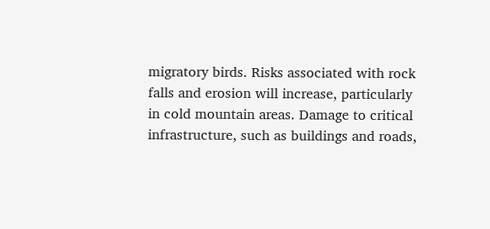migratory birds. Risks associated with rock falls and erosion will increase, particularly in cold mountain areas. Damage to critical infrastructure, such as buildings and roads,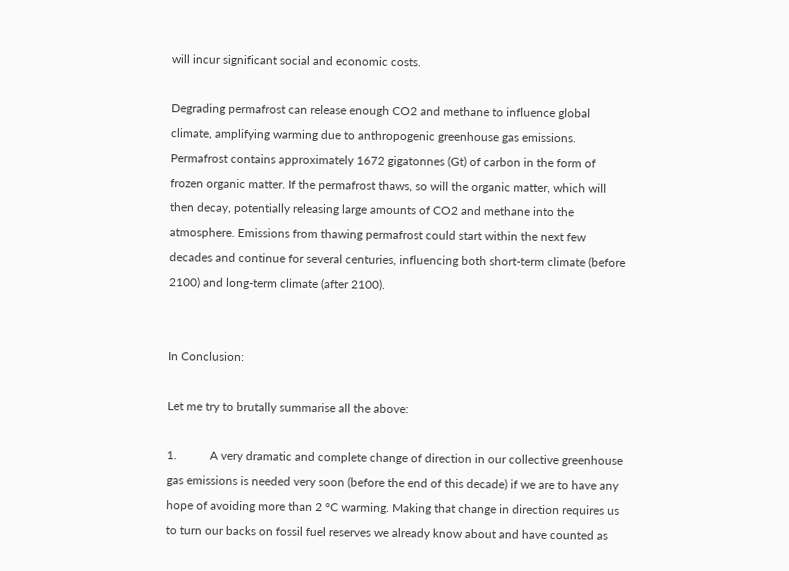will incur significant social and economic costs.

Degrading permafrost can release enough CO2 and methane to influence global climate, amplifying warming due to anthropogenic greenhouse gas emissions. Permafrost contains approximately 1672 gigatonnes (Gt) of carbon in the form of frozen organic matter. If the permafrost thaws, so will the organic matter, which will then decay, potentially releasing large amounts of CO2 and methane into the atmosphere. Emissions from thawing permafrost could start within the next few decades and continue for several centuries, influencing both short-term climate (before 2100) and long-term climate (after 2100).


In Conclusion:

Let me try to brutally summarise all the above:

1.           A very dramatic and complete change of direction in our collective greenhouse gas emissions is needed very soon (before the end of this decade) if we are to have any hope of avoiding more than 2 °C warming. Making that change in direction requires us to turn our backs on fossil fuel reserves we already know about and have counted as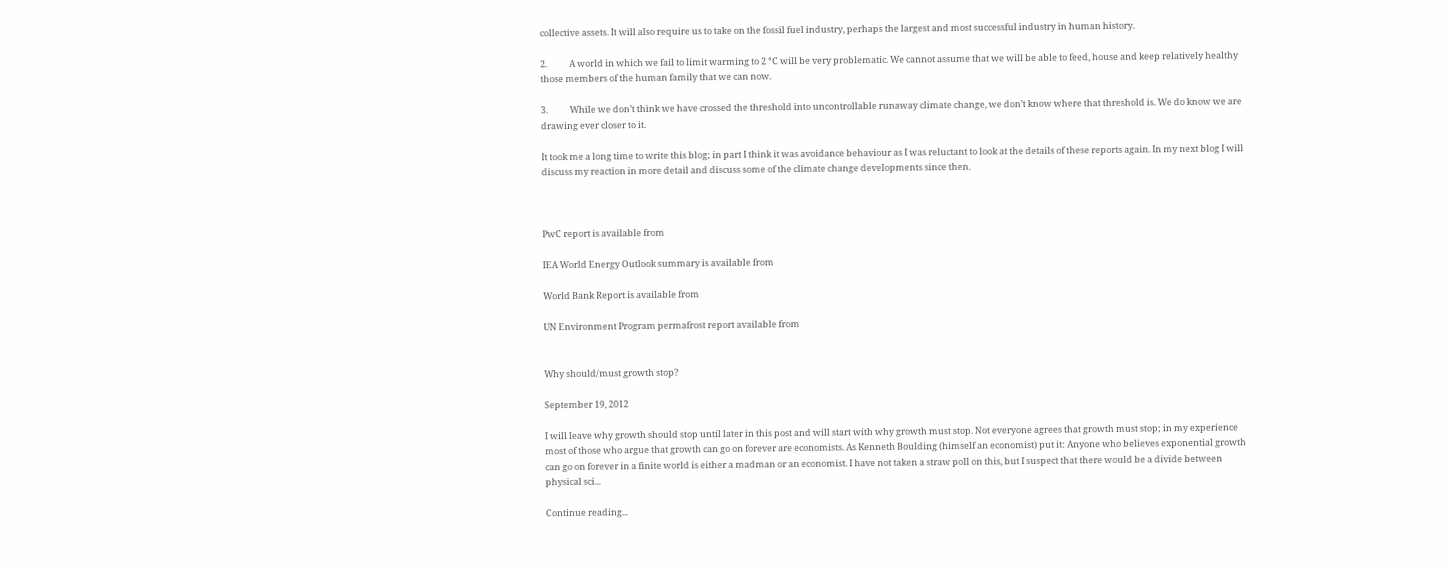collective assets. It will also require us to take on the fossil fuel industry, perhaps the largest and most successful industry in human history.

2.           A world in which we fail to limit warming to 2 °C will be very problematic. We cannot assume that we will be able to feed, house and keep relatively healthy those members of the human family that we can now.

3.           While we don’t think we have crossed the threshold into uncontrollable runaway climate change, we don’t know where that threshold is. We do know we are drawing ever closer to it.

It took me a long time to write this blog; in part I think it was avoidance behaviour as I was reluctant to look at the details of these reports again. In my next blog I will discuss my reaction in more detail and discuss some of the climate change developments since then.



PwC report is available from

IEA World Energy Outlook summary is available from

World Bank Report is available from

UN Environment Program permafrost report available from


Why should/must growth stop?

September 19, 2012

I will leave why growth should stop until later in this post and will start with why growth must stop. Not everyone agrees that growth must stop; in my experience most of those who argue that growth can go on forever are economists. As Kenneth Boulding (himself an economist) put it: Anyone who believes exponential growth can go on forever in a finite world is either a madman or an economist. I have not taken a straw poll on this, but I suspect that there would be a divide between physical sci...

Continue reading...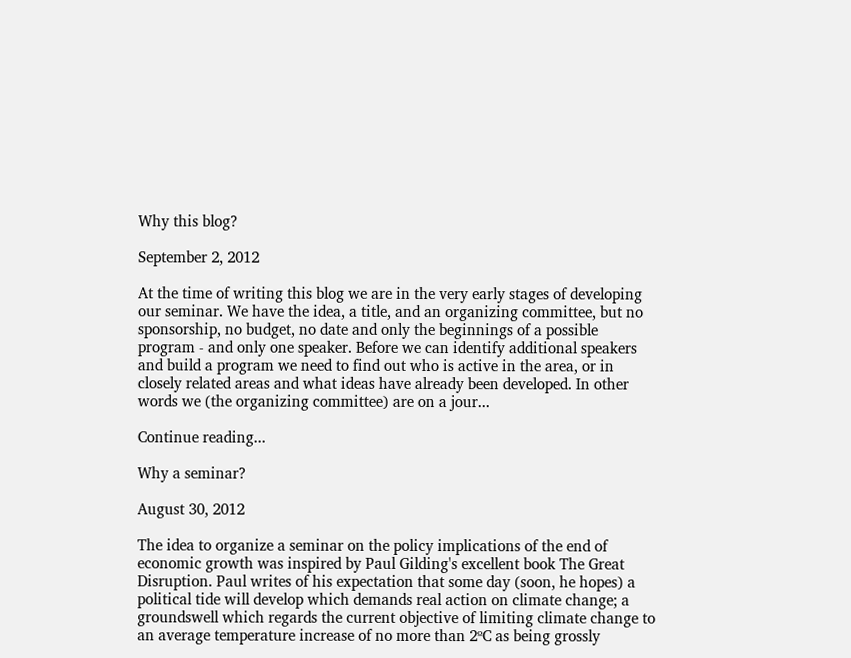Why this blog?

September 2, 2012

At the time of writing this blog we are in the very early stages of developing our seminar. We have the idea, a title, and an organizing committee, but no sponsorship, no budget, no date and only the beginnings of a possible program - and only one speaker. Before we can identify additional speakers and build a program we need to find out who is active in the area, or in closely related areas and what ideas have already been developed. In other words we (the organizing committee) are on a jour...

Continue reading...

Why a seminar?

August 30, 2012

The idea to organize a seminar on the policy implications of the end of economic growth was inspired by Paul Gilding's excellent book The Great Disruption. Paul writes of his expectation that some day (soon, he hopes) a political tide will develop which demands real action on climate change; a groundswell which regards the current objective of limiting climate change to an average temperature increase of no more than 2ºC as being grossly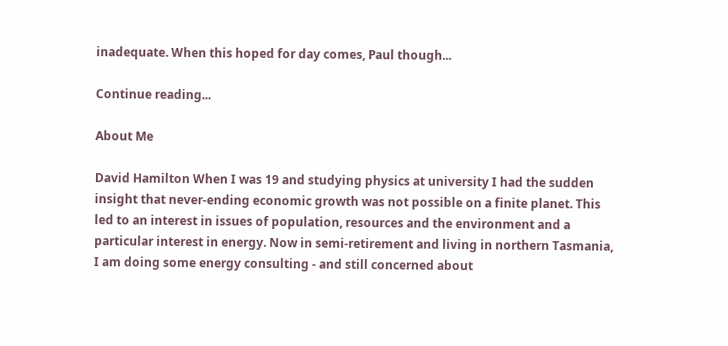inadequate. When this hoped for day comes, Paul though...

Continue reading...

About Me

David Hamilton When I was 19 and studying physics at university I had the sudden insight that never-ending economic growth was not possible on a finite planet. This led to an interest in issues of population, resources and the environment and a particular interest in energy. Now in semi-retirement and living in northern Tasmania, I am doing some energy consulting - and still concerned about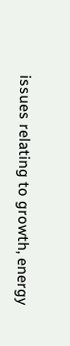issues relating to growth, energy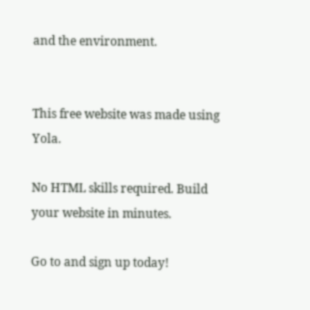and the environment.


This free website was made using Yola.

No HTML skills required. Build your website in minutes.

Go to and sign up today!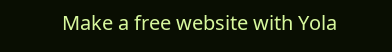Make a free website with Yola